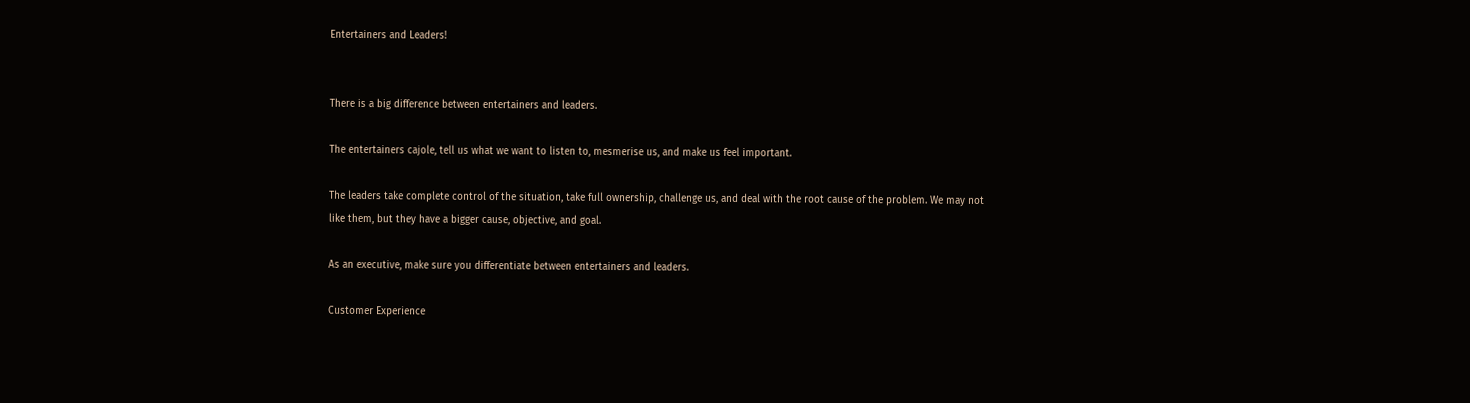Entertainers and Leaders!


There is a big difference between entertainers and leaders.

The entertainers cajole, tell us what we want to listen to, mesmerise us, and make us feel important.

The leaders take complete control of the situation, take full ownership, challenge us, and deal with the root cause of the problem. We may not like them, but they have a bigger cause, objective, and goal.

As an executive, make sure you differentiate between entertainers and leaders.

Customer Experience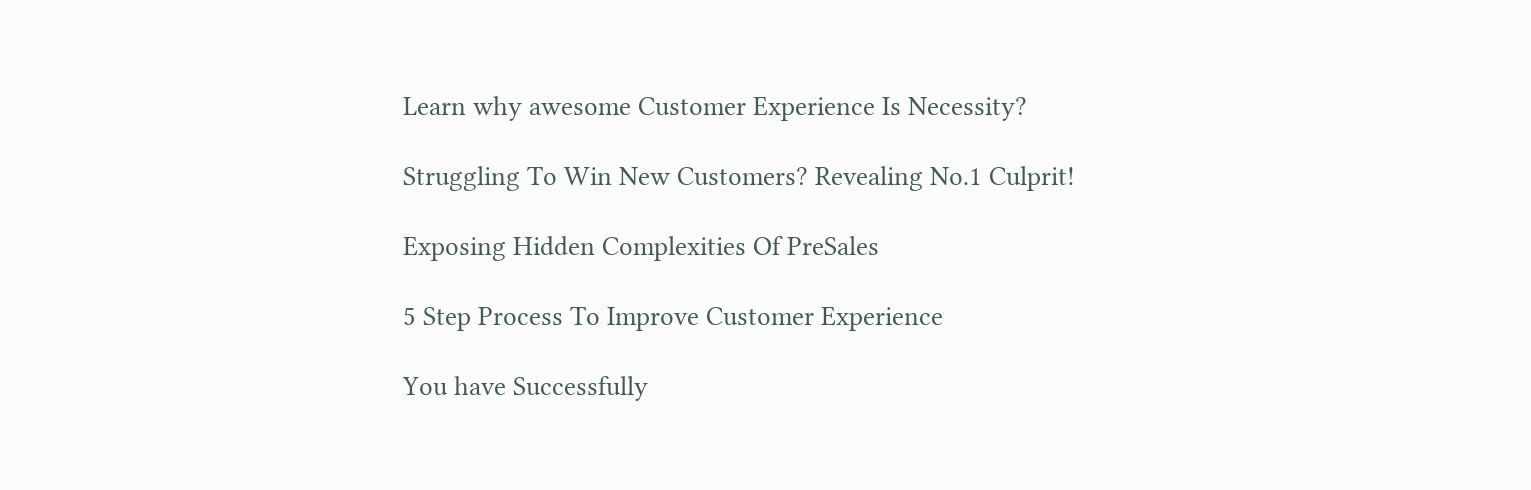Learn why awesome Customer Experience Is Necessity?

Struggling To Win New Customers? Revealing No.1 Culprit!

Exposing Hidden Complexities Of PreSales

5 Step Process To Improve Customer Experience

You have Successfully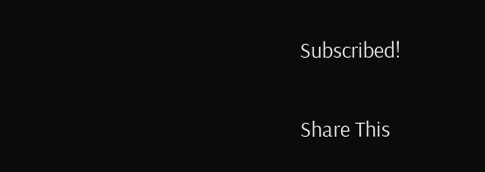Subscribed!

Share This